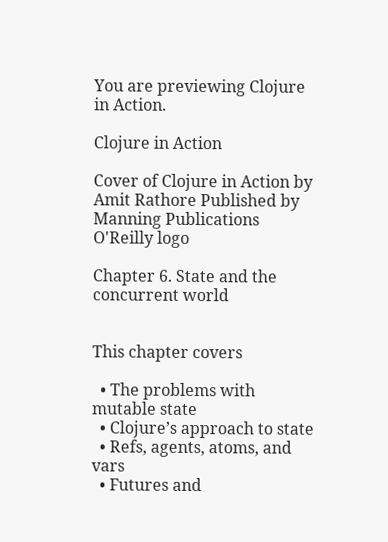You are previewing Clojure in Action.

Clojure in Action

Cover of Clojure in Action by Amit Rathore Published by Manning Publications
O'Reilly logo

Chapter 6. State and the concurrent world


This chapter covers

  • The problems with mutable state
  • Clojure’s approach to state
  • Refs, agents, atoms, and vars
  • Futures and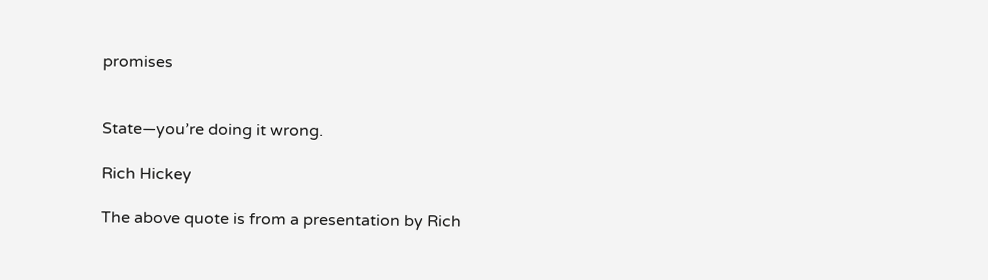promises


State—you’re doing it wrong.

Rich Hickey

The above quote is from a presentation by Rich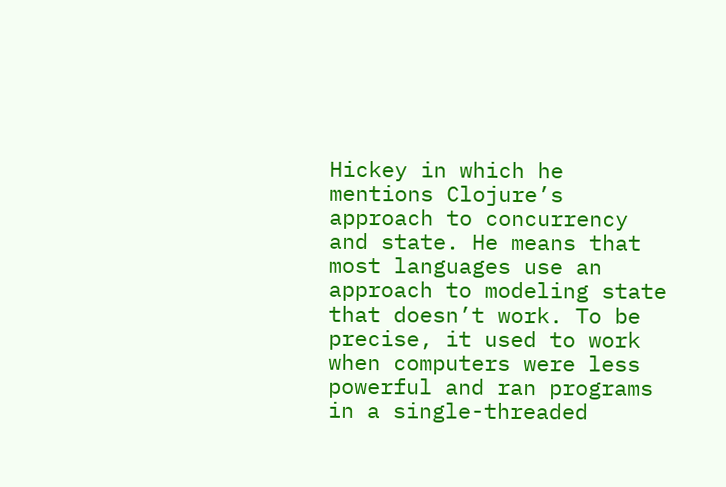Hickey in which he mentions Clojure’s approach to concurrency and state. He means that most languages use an approach to modeling state that doesn’t work. To be precise, it used to work when computers were less powerful and ran programs in a single-threaded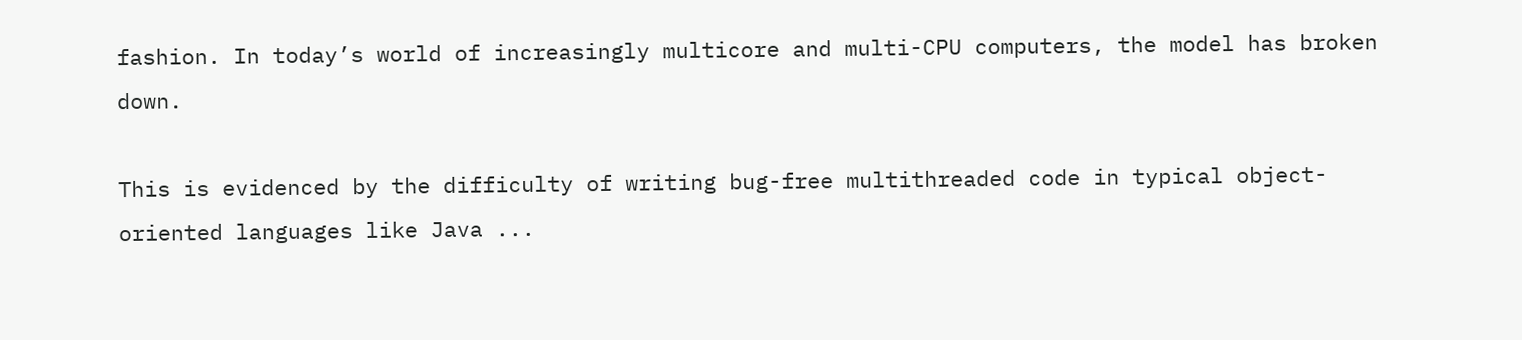fashion. In today’s world of increasingly multicore and multi-CPU computers, the model has broken down.

This is evidenced by the difficulty of writing bug-free multithreaded code in typical object-oriented languages like Java ...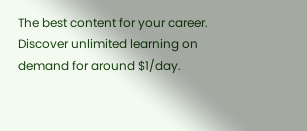The best content for your career. Discover unlimited learning on demand for around $1/day.